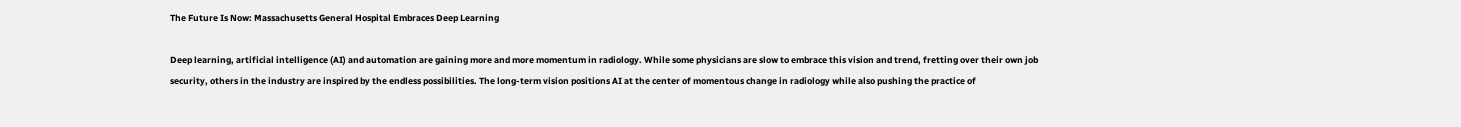The Future Is Now: Massachusetts General Hospital Embraces Deep Learning

Deep learning, artificial intelligence (AI) and automation are gaining more and more momentum in radiology. While some physicians are slow to embrace this vision and trend, fretting over their own job security, others in the industry are inspired by the endless possibilities. The long-term vision positions AI at the center of momentous change in radiology while also pushing the practice of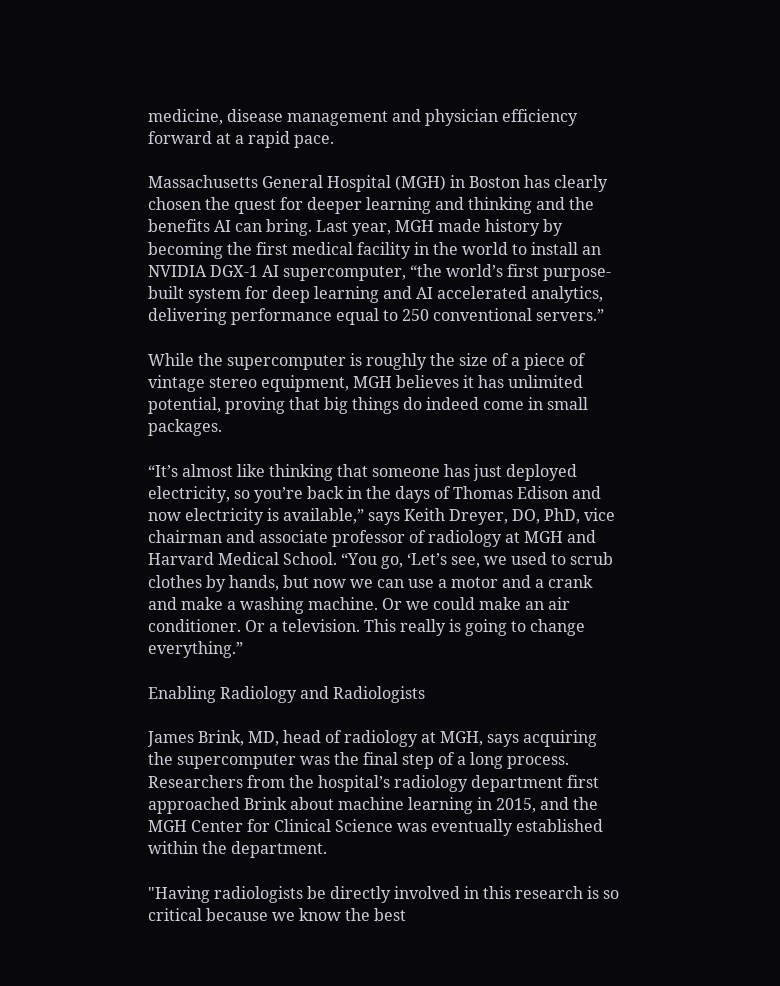medicine, disease management and physician efficiency forward at a rapid pace.

Massachusetts General Hospital (MGH) in Boston has clearly chosen the quest for deeper learning and thinking and the benefits AI can bring. Last year, MGH made history by becoming the first medical facility in the world to install an NVIDIA DGX-1 AI supercomputer, “the world’s first purpose-built system for deep learning and AI accelerated analytics, delivering performance equal to 250 conventional servers.”

While the supercomputer is roughly the size of a piece of vintage stereo equipment, MGH believes it has unlimited potential, proving that big things do indeed come in small packages.

“It’s almost like thinking that someone has just deployed electricity, so you’re back in the days of Thomas Edison and now electricity is available,” says Keith Dreyer, DO, PhD, vice chairman and associate professor of radiology at MGH and Harvard Medical School. “You go, ‘Let’s see, we used to scrub clothes by hands, but now we can use a motor and a crank and make a washing machine. Or we could make an air conditioner. Or a television. This really is going to change everything.”

Enabling Radiology and Radiologists

James Brink, MD, head of radiology at MGH, says acquiring the supercomputer was the final step of a long process. Researchers from the hospital’s radiology department first approached Brink about machine learning in 2015, and the MGH Center for Clinical Science was eventually established within the department.

"Having radiologists be directly involved in this research is so critical because we know the best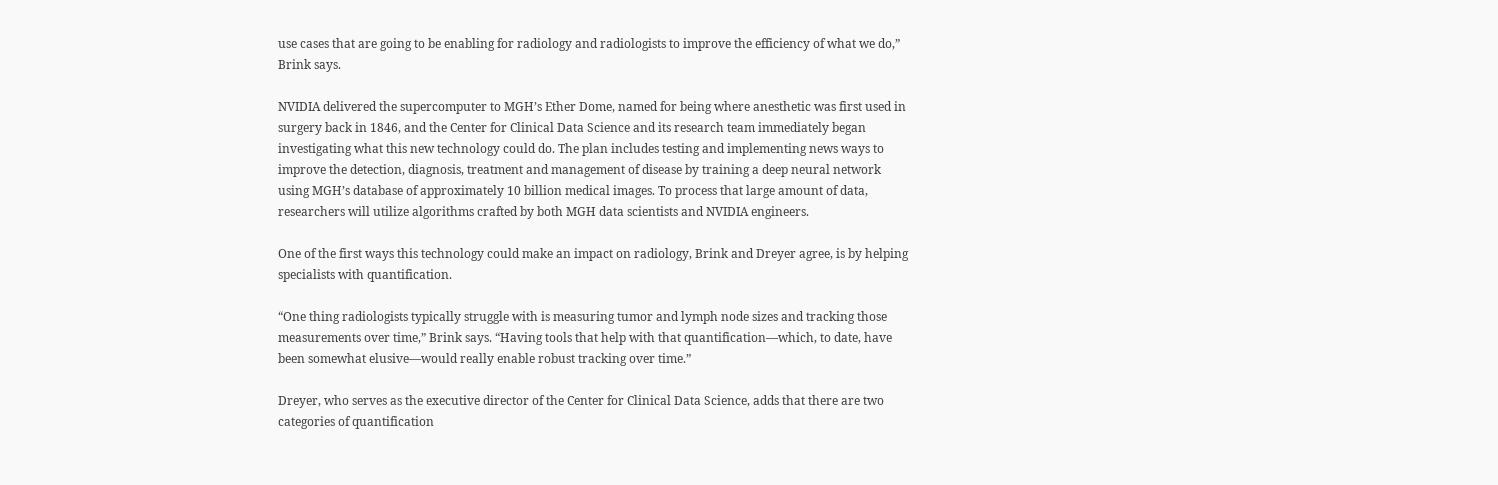use cases that are going to be enabling for radiology and radiologists to improve the efficiency of what we do,” Brink says.

NVIDIA delivered the supercomputer to MGH’s Ether Dome, named for being where anesthetic was first used in surgery back in 1846, and the Center for Clinical Data Science and its research team immediately began investigating what this new technology could do. The plan includes testing and implementing news ways to improve the detection, diagnosis, treatment and management of disease by training a deep neural network using MGH’s database of approximately 10 billion medical images. To process that large amount of data, researchers will utilize algorithms crafted by both MGH data scientists and NVIDIA engineers.

One of the first ways this technology could make an impact on radiology, Brink and Dreyer agree, is by helping specialists with quantification.

“One thing radiologists typically struggle with is measuring tumor and lymph node sizes and tracking those measurements over time,” Brink says. “Having tools that help with that quantification—which, to date, have been somewhat elusive—would really enable robust tracking over time.”

Dreyer, who serves as the executive director of the Center for Clinical Data Science, adds that there are two categories of quantification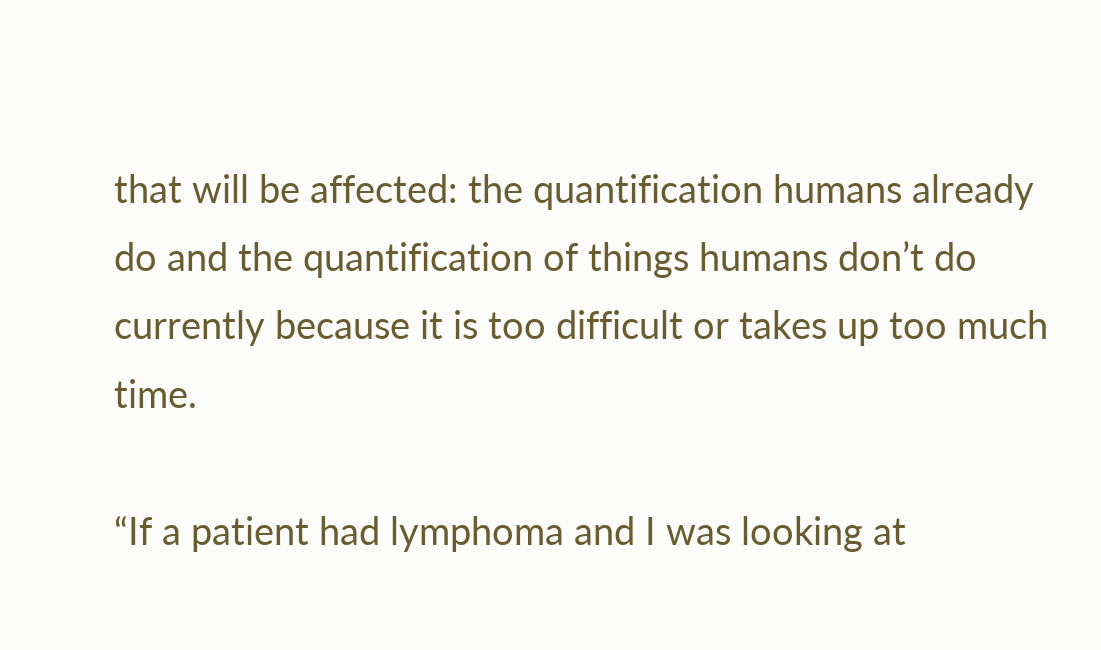that will be affected: the quantification humans already do and the quantification of things humans don’t do currently because it is too difficult or takes up too much time.

“If a patient had lymphoma and I was looking at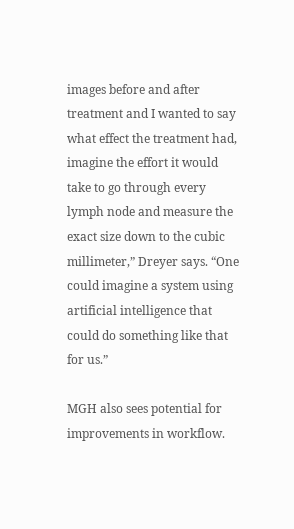images before and after treatment and I wanted to say what effect the treatment had, imagine the effort it would take to go through every lymph node and measure the exact size down to the cubic millimeter,” Dreyer says. “One could imagine a system using artificial intelligence that could do something like that for us.”

MGH also sees potential for improvements in workflow.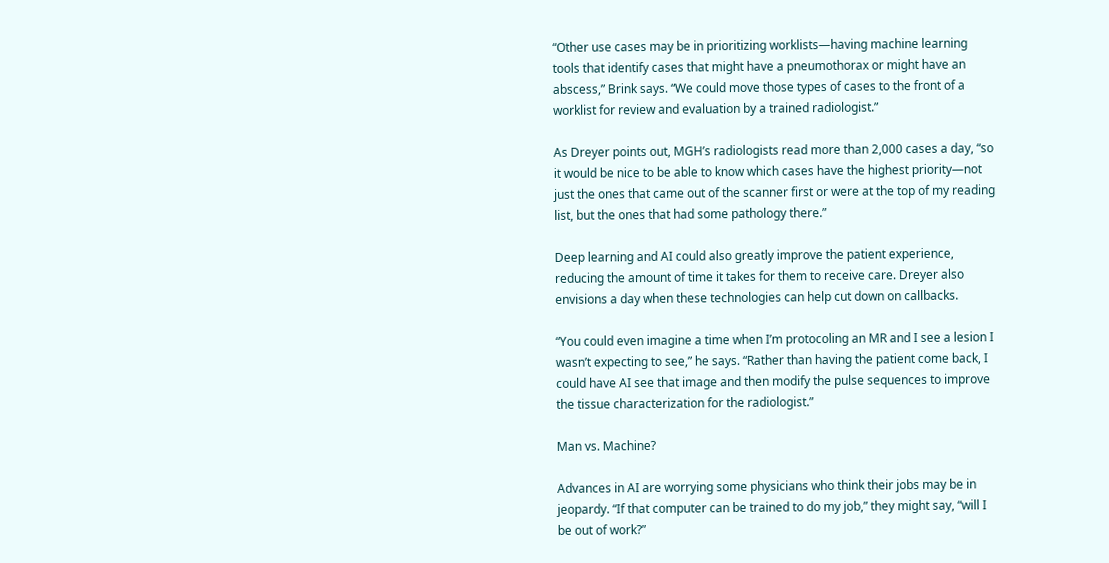“Other use cases may be in prioritizing worklists—having machine learning tools that identify cases that might have a pneumothorax or might have an abscess,” Brink says. “We could move those types of cases to the front of a worklist for review and evaluation by a trained radiologist.”

As Dreyer points out, MGH’s radiologists read more than 2,000 cases a day, “so it would be nice to be able to know which cases have the highest priority—not just the ones that came out of the scanner first or were at the top of my reading list, but the ones that had some pathology there.”

Deep learning and AI could also greatly improve the patient experience, reducing the amount of time it takes for them to receive care. Dreyer also envisions a day when these technologies can help cut down on callbacks.

“You could even imagine a time when I’m protocoling an MR and I see a lesion I wasn’t expecting to see,” he says. “Rather than having the patient come back, I could have AI see that image and then modify the pulse sequences to improve the tissue characterization for the radiologist.”

Man vs. Machine?

Advances in AI are worrying some physicians who think their jobs may be in jeopardy. “If that computer can be trained to do my job,” they might say, “will I be out of work?”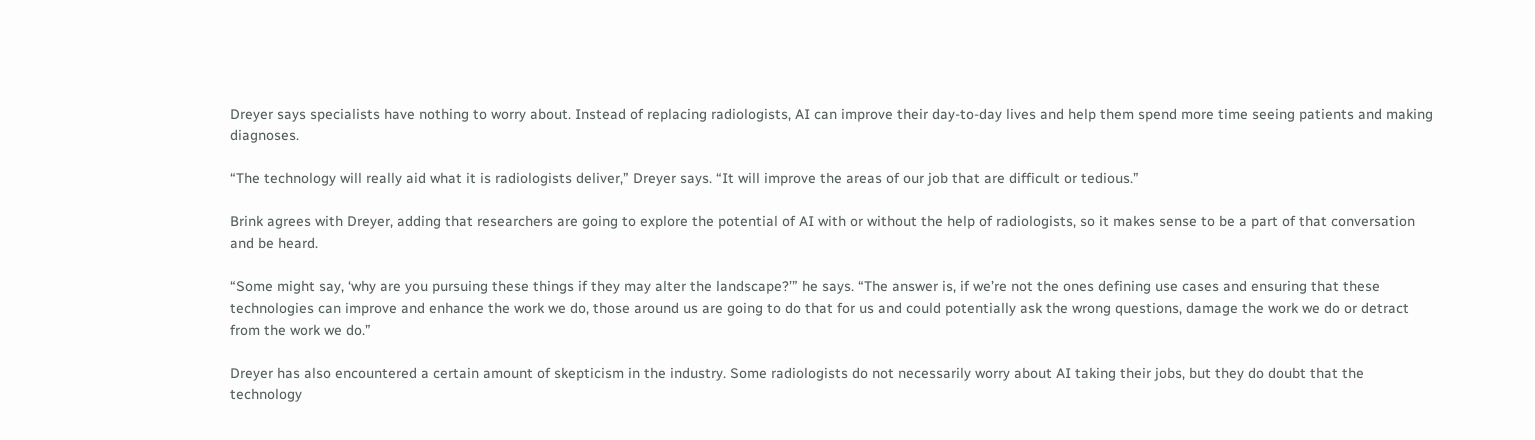Dreyer says specialists have nothing to worry about. Instead of replacing radiologists, AI can improve their day-to-day lives and help them spend more time seeing patients and making diagnoses.

“The technology will really aid what it is radiologists deliver,” Dreyer says. “It will improve the areas of our job that are difficult or tedious.”

Brink agrees with Dreyer, adding that researchers are going to explore the potential of AI with or without the help of radiologists, so it makes sense to be a part of that conversation and be heard.

“Some might say, ‘why are you pursuing these things if they may alter the landscape?’” he says. “The answer is, if we’re not the ones defining use cases and ensuring that these technologies can improve and enhance the work we do, those around us are going to do that for us and could potentially ask the wrong questions, damage the work we do or detract from the work we do.”

Dreyer has also encountered a certain amount of skepticism in the industry. Some radiologists do not necessarily worry about AI taking their jobs, but they do doubt that the technology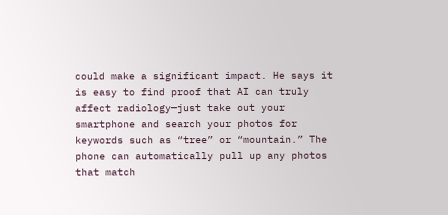could make a significant impact. He says it is easy to find proof that AI can truly affect radiology—just take out your smartphone and search your photos for keywords such as “tree” or “mountain.” The phone can automatically pull up any photos that match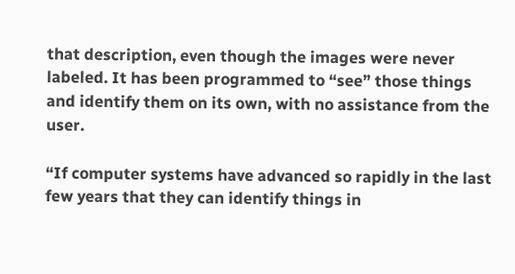that description, even though the images were never labeled. It has been programmed to “see” those things and identify them on its own, with no assistance from the user.

“If computer systems have advanced so rapidly in the last few years that they can identify things in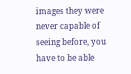images they were never capable of seeing before, you have to be able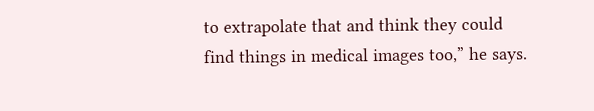to extrapolate that and think they could find things in medical images too,” he says.